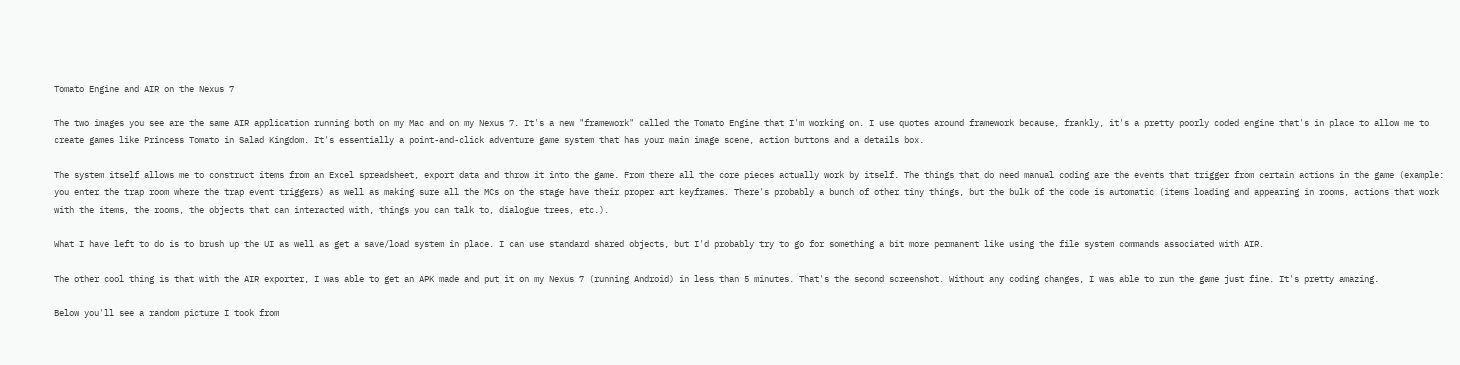Tomato Engine and AIR on the Nexus 7

The two images you see are the same AIR application running both on my Mac and on my Nexus 7. It's a new "framework" called the Tomato Engine that I'm working on. I use quotes around framework because, frankly, it's a pretty poorly coded engine that's in place to allow me to create games like Princess Tomato in Salad Kingdom. It's essentially a point-and-click adventure game system that has your main image scene, action buttons and a details box.

The system itself allows me to construct items from an Excel spreadsheet, export data and throw it into the game. From there all the core pieces actually work by itself. The things that do need manual coding are the events that trigger from certain actions in the game (example: you enter the trap room where the trap event triggers) as well as making sure all the MCs on the stage have their proper art keyframes. There's probably a bunch of other tiny things, but the bulk of the code is automatic (items loading and appearing in rooms, actions that work with the items, the rooms, the objects that can interacted with, things you can talk to, dialogue trees, etc.).

What I have left to do is to brush up the UI as well as get a save/load system in place. I can use standard shared objects, but I'd probably try to go for something a bit more permanent like using the file system commands associated with AIR.

The other cool thing is that with the AIR exporter, I was able to get an APK made and put it on my Nexus 7 (running Android) in less than 5 minutes. That's the second screenshot. Without any coding changes, I was able to run the game just fine. It's pretty amazing.

Below you'll see a random picture I took from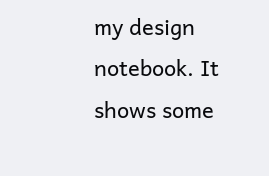my design notebook. It shows some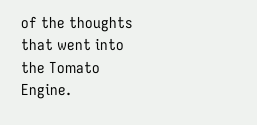of the thoughts that went into the Tomato Engine.